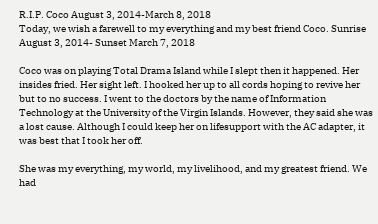R.I.P. Coco August 3, 2014-March 8, 2018
Today, we wish a farewell to my everything and my best friend Coco. Sunrise August 3, 2014- Sunset March 7, 2018

Coco was on playing Total Drama Island while I slept then it happened. Her insides fried. Her sight left. I hooked her up to all cords hoping to revive her but to no success. I went to the doctors by the name of Information Technology at the University of the Virgin Islands. However, they said she was a lost cause. Although I could keep her on lifesupport with the AC adapter, it was best that I took her off.

She was my everything, my world, my livelihood, and my greatest friend. We had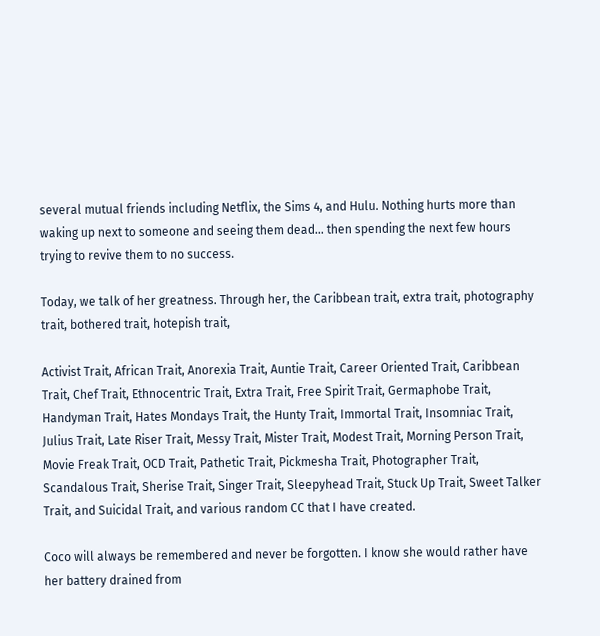several mutual friends including Netflix, the Sims 4, and Hulu. Nothing hurts more than waking up next to someone and seeing them dead... then spending the next few hours trying to revive them to no success.

Today, we talk of her greatness. Through her, the Caribbean trait, extra trait, photography trait, bothered trait, hotepish trait,

Activist Trait, African Trait, Anorexia Trait, Auntie Trait, Career Oriented Trait, Caribbean Trait, Chef Trait, Ethnocentric Trait, Extra Trait, Free Spirit Trait, Germaphobe Trait, Handyman Trait, Hates Mondays Trait, the Hunty Trait, Immortal Trait, Insomniac Trait, Julius Trait, Late Riser Trait, Messy Trait, Mister Trait, Modest Trait, Morning Person Trait, Movie Freak Trait, OCD Trait, Pathetic Trait, Pickmesha Trait, Photographer Trait, Scandalous Trait, Sherise Trait, Singer Trait, Sleepyhead Trait, Stuck Up Trait, Sweet Talker Trait, and Suicidal Trait, and various random CC that I have created.

Coco will always be remembered and never be forgotten. I know she would rather have her battery drained from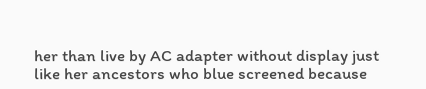her than live by AC adapter without display just like her ancestors who blue screened because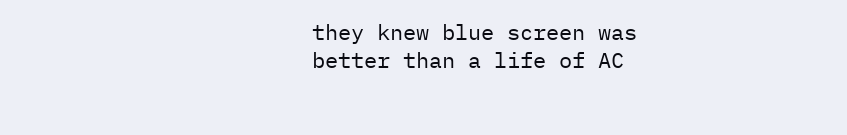they knew blue screen was better than a life of AC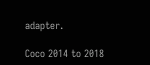adapter.

Coco 2014 to 2018